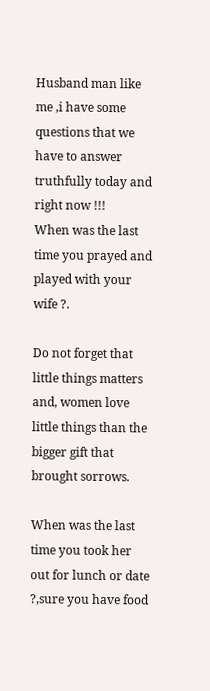Husband man like me ,i have some questions that we have to answer truthfully today and right now !!!
When was the last time you prayed and played with your wife ?.

Do not forget that little things matters and, women love little things than the bigger gift that brought sorrows.

When was the last time you took her out for lunch or date ?,sure you have food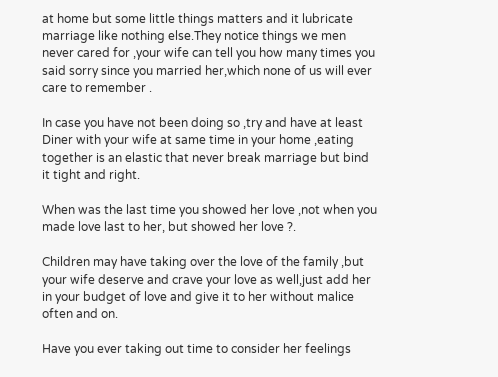at home but some little things matters and it lubricate marriage like nothing else.They notice things we men never cared for ,your wife can tell you how many times you said sorry since you married her,which none of us will ever care to remember .

In case you have not been doing so ,try and have at least Diner with your wife at same time in your home ,eating together is an elastic that never break marriage but bind it tight and right.

When was the last time you showed her love ,not when you made love last to her, but showed her love ?.

Children may have taking over the love of the family ,but your wife deserve and crave your love as well,just add her in your budget of love and give it to her without malice often and on.

Have you ever taking out time to consider her feelings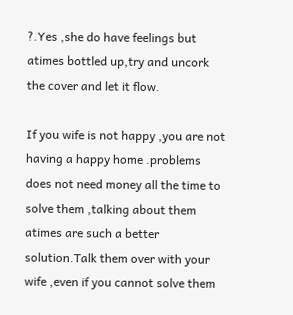?.Yes ,she do have feelings but atimes bottled up,try and uncork the cover and let it flow.

If you wife is not happy ,you are not having a happy home .problems does not need money all the time to solve them ,talking about them atimes are such a better solution.Talk them over with your wife ,even if you cannot solve them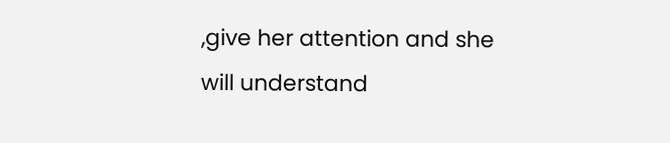,give her attention and she will understand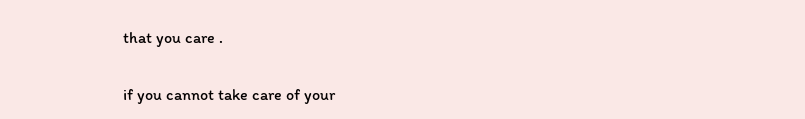that you care .

if you cannot take care of your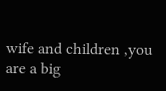wife and children ,you are a big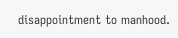disappointment to manhood.